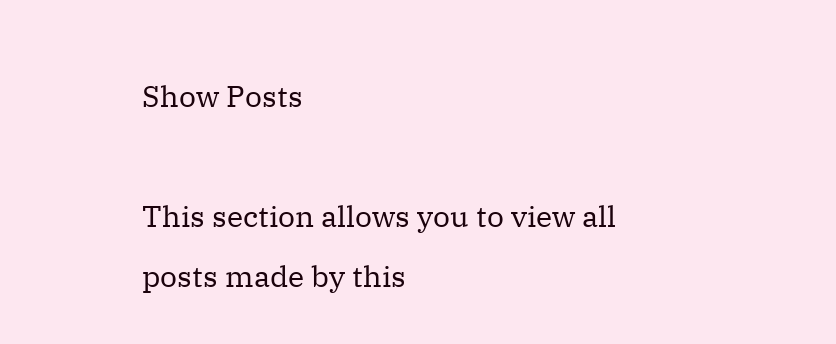Show Posts

This section allows you to view all posts made by this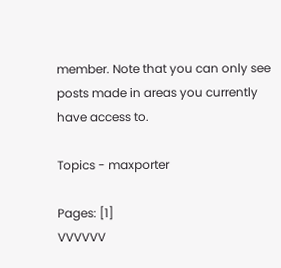member. Note that you can only see posts made in areas you currently have access to.

Topics - maxporter

Pages: [1]
VVVVVV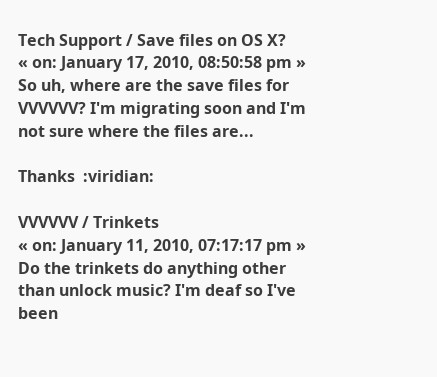Tech Support / Save files on OS X?
« on: January 17, 2010, 08:50:58 pm »
So uh, where are the save files for VVVVVV? I'm migrating soon and I'm not sure where the files are...

Thanks  :viridian:

VVVVVV / Trinkets
« on: January 11, 2010, 07:17:17 pm »
Do the trinkets do anything other than unlock music? I'm deaf so I've been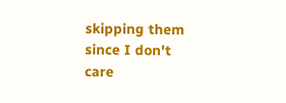skipping them since I don't care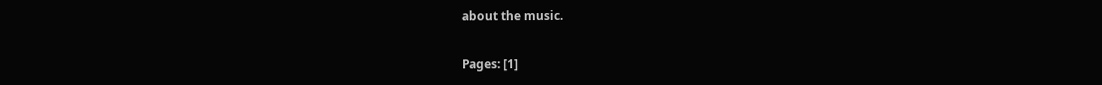about the music.


Pages: [1]